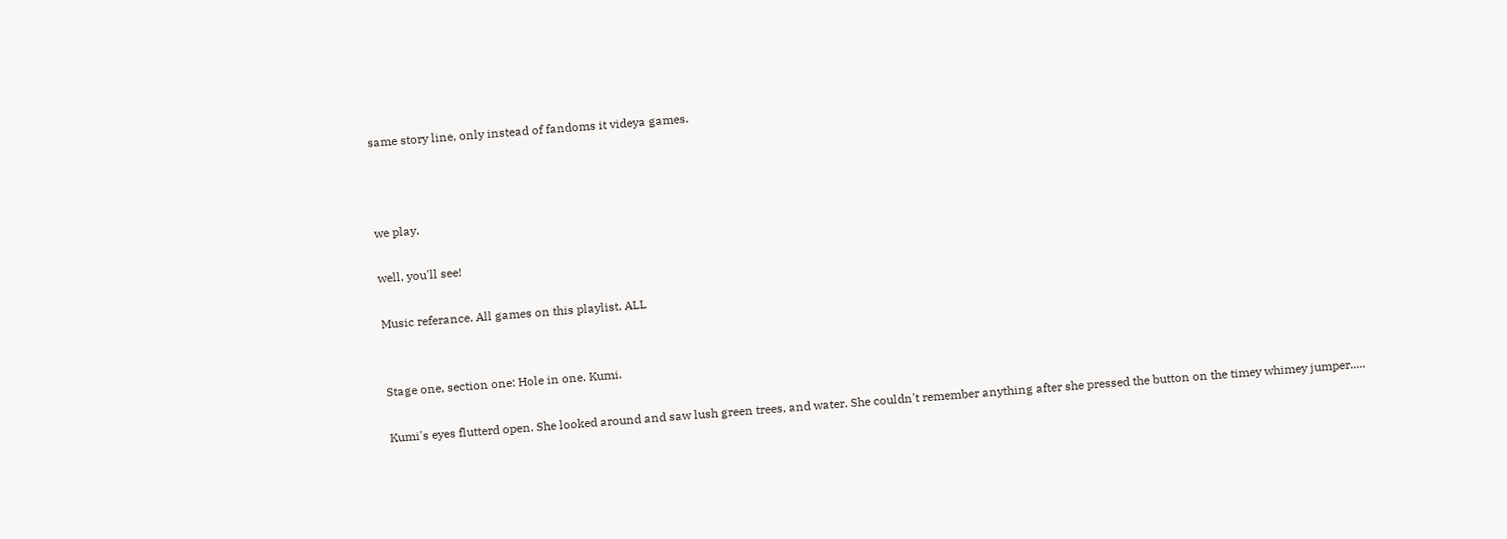same story line, only instead of fandoms it videya games.



we play,

well, you'll see!

Music referance. All games on this playlist. ALL


Stage one, section one: Hole in one. Kumi.

Kumi's eyes flutterd open. She looked around and saw lush green trees, and water. She couldn't remember anything after she pressed the button on the timey whimey jumper.....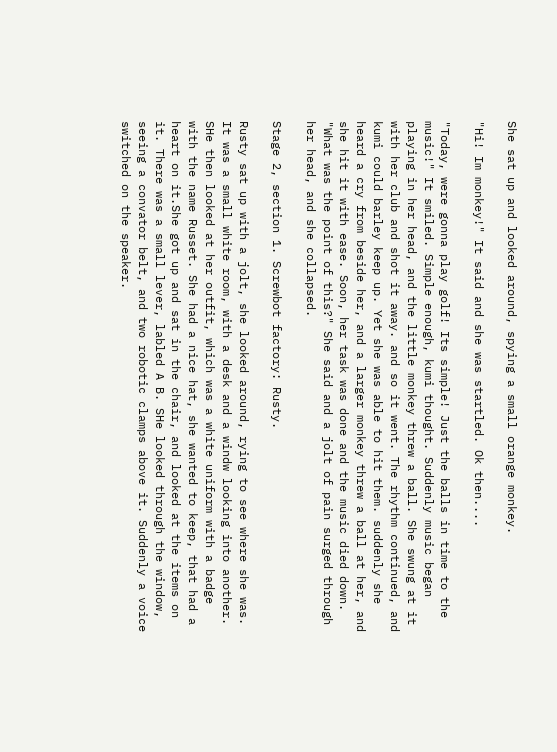She sat up and looked around, spying a small orange monkey.

"Hi! Im monkey!" It said and she was startled. Ok then....

"Today, were gonna play golf! Its simple! Just the balls in time to the music!" It smiled. Simple enough, kumi thought. Suddenly music began playing in her head, and the little monkey threw a ball. She swung at it with her club and shot it away. and so it went. The rhythm continued, and kumi could barley keep up. Yet she was able to hit them. suddenly she heard a cry from beside her, and a larger monkey threw a ball at her, and she hit it with ease. Soon, her task was done and the music died down. "What was the point of this?" She said and a jolt of pain surged through her head, and she collapsed.

Stage 2, section 1. Screwbot factory: Rusty.

Rusty sat up with a jolt, she looked around, rying to see where she was. It was a small white room, with a desk and a windw looking into another. SHe then looked at her outfit, which was a white uniform with a badge with the name Russet. She had a nice hat, she wanted to keep, that had a heart on it.She got up and sat in the chair, and looked at the items on it. There was a small lever, labled A B. SHe looked through the window, seeing a convator belt, and two robotic clamps above it. Suddenly a voice switched on the speaker.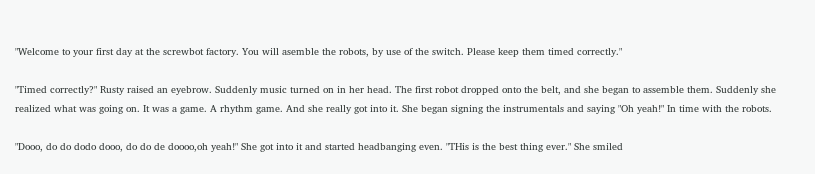"Welcome to your first day at the screwbot factory. You will asemble the robots, by use of the switch. Please keep them timed correctly."

"Timed correctly?" Rusty raised an eyebrow. Suddenly music turned on in her head. The first robot dropped onto the belt, and she began to assemble them. Suddenly she realized what was going on. It was a game. A rhythm game. And she really got into it. She began signing the instrumentals and saying "Oh yeah!" In time with the robots.

"Dooo, do do dodo dooo, do do de doooo,oh yeah!" She got into it and started headbanging even. "THis is the best thing ever." She smiled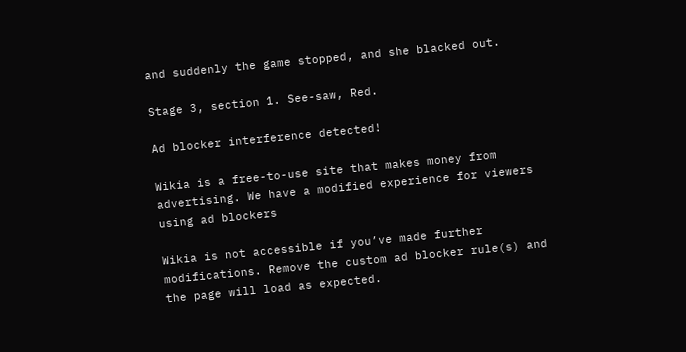and suddenly the game stopped, and she blacked out.

Stage 3, section 1. See-saw, Red.

Ad blocker interference detected!

Wikia is a free-to-use site that makes money from advertising. We have a modified experience for viewers using ad blockers

Wikia is not accessible if you’ve made further modifications. Remove the custom ad blocker rule(s) and the page will load as expected.